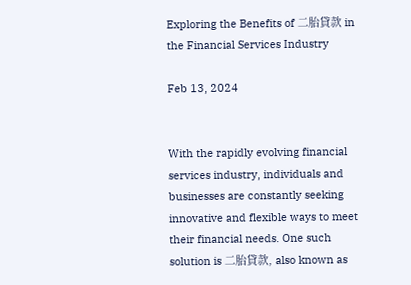Exploring the Benefits of 二胎貸款 in the Financial Services Industry

Feb 13, 2024


With the rapidly evolving financial services industry, individuals and businesses are constantly seeking innovative and flexible ways to meet their financial needs. One such solution is 二胎貸款, also known as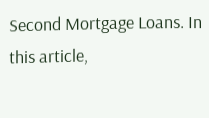Second Mortgage Loans. In this article,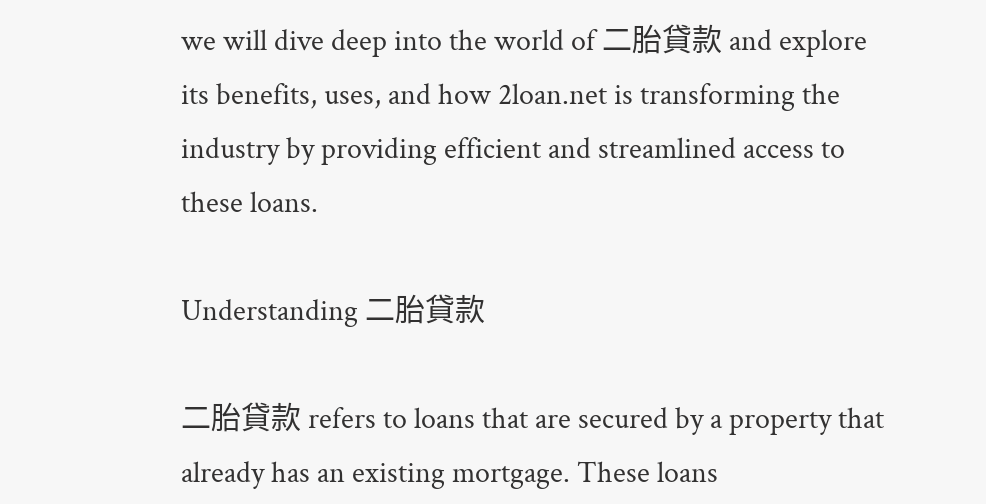we will dive deep into the world of 二胎貸款 and explore its benefits, uses, and how 2loan.net is transforming the industry by providing efficient and streamlined access to these loans.

Understanding 二胎貸款

二胎貸款 refers to loans that are secured by a property that already has an existing mortgage. These loans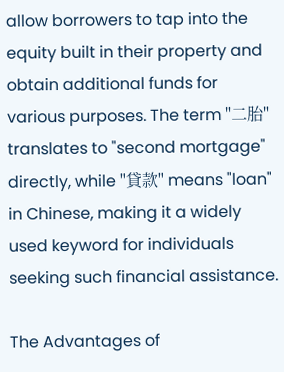allow borrowers to tap into the equity built in their property and obtain additional funds for various purposes. The term "二胎" translates to "second mortgage" directly, while "貸款" means "loan" in Chinese, making it a widely used keyword for individuals seeking such financial assistance.

The Advantages of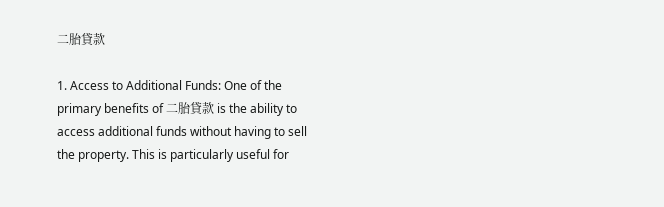二胎貸款

1. Access to Additional Funds: One of the primary benefits of 二胎貸款 is the ability to access additional funds without having to sell the property. This is particularly useful for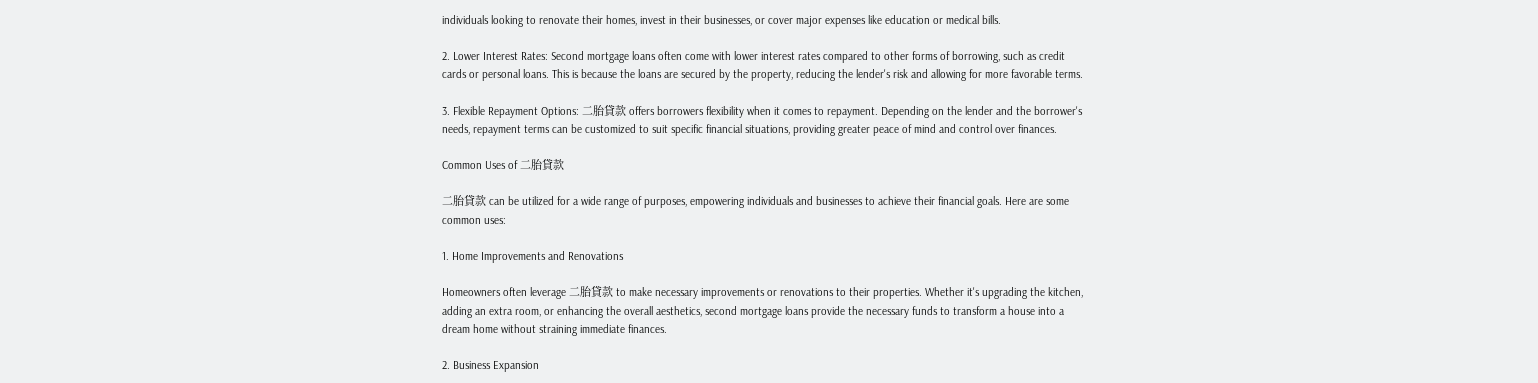individuals looking to renovate their homes, invest in their businesses, or cover major expenses like education or medical bills.

2. Lower Interest Rates: Second mortgage loans often come with lower interest rates compared to other forms of borrowing, such as credit cards or personal loans. This is because the loans are secured by the property, reducing the lender's risk and allowing for more favorable terms.

3. Flexible Repayment Options: 二胎貸款 offers borrowers flexibility when it comes to repayment. Depending on the lender and the borrower's needs, repayment terms can be customized to suit specific financial situations, providing greater peace of mind and control over finances.

Common Uses of 二胎貸款

二胎貸款 can be utilized for a wide range of purposes, empowering individuals and businesses to achieve their financial goals. Here are some common uses:

1. Home Improvements and Renovations

Homeowners often leverage 二胎貸款 to make necessary improvements or renovations to their properties. Whether it's upgrading the kitchen, adding an extra room, or enhancing the overall aesthetics, second mortgage loans provide the necessary funds to transform a house into a dream home without straining immediate finances.

2. Business Expansion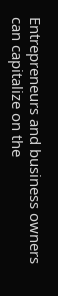Entrepreneurs and business owners can capitalize on the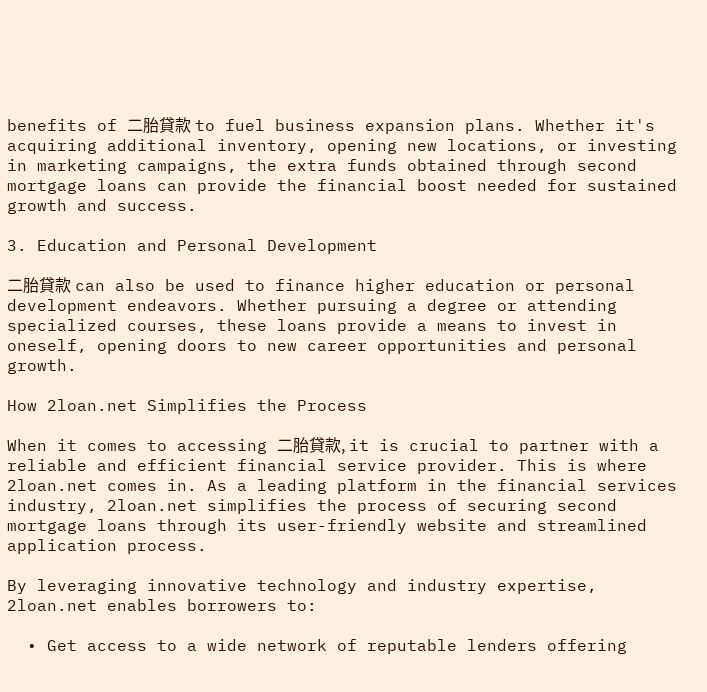benefits of 二胎貸款 to fuel business expansion plans. Whether it's acquiring additional inventory, opening new locations, or investing in marketing campaigns, the extra funds obtained through second mortgage loans can provide the financial boost needed for sustained growth and success.

3. Education and Personal Development

二胎貸款 can also be used to finance higher education or personal development endeavors. Whether pursuing a degree or attending specialized courses, these loans provide a means to invest in oneself, opening doors to new career opportunities and personal growth.

How 2loan.net Simplifies the Process

When it comes to accessing 二胎貸款, it is crucial to partner with a reliable and efficient financial service provider. This is where 2loan.net comes in. As a leading platform in the financial services industry, 2loan.net simplifies the process of securing second mortgage loans through its user-friendly website and streamlined application process.

By leveraging innovative technology and industry expertise, 2loan.net enables borrowers to:

  • Get access to a wide network of reputable lenders offering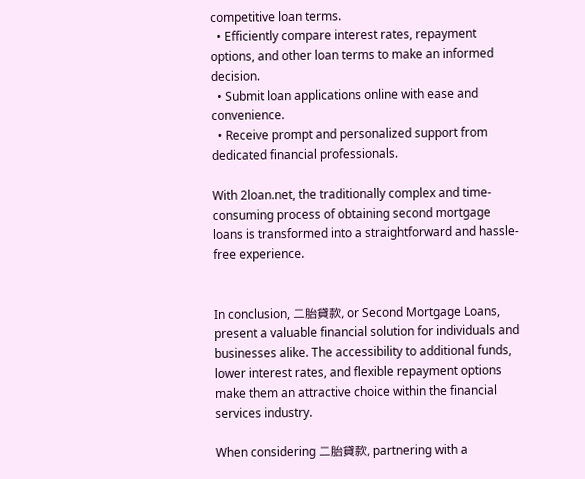competitive loan terms.
  • Efficiently compare interest rates, repayment options, and other loan terms to make an informed decision.
  • Submit loan applications online with ease and convenience.
  • Receive prompt and personalized support from dedicated financial professionals.

With 2loan.net, the traditionally complex and time-consuming process of obtaining second mortgage loans is transformed into a straightforward and hassle-free experience.


In conclusion, 二胎貸款, or Second Mortgage Loans, present a valuable financial solution for individuals and businesses alike. The accessibility to additional funds, lower interest rates, and flexible repayment options make them an attractive choice within the financial services industry.

When considering 二胎貸款, partnering with a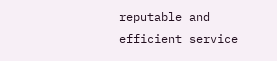reputable and efficient service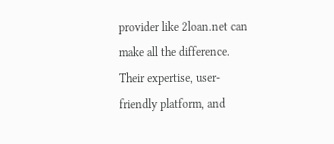provider like 2loan.net can make all the difference. Their expertise, user-friendly platform, and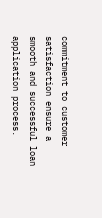commitment to customer satisfaction ensure a smooth and successful loan application process.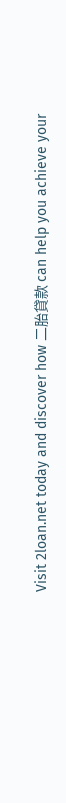Visit 2loan.net today and discover how 二胎貸款 can help you achieve your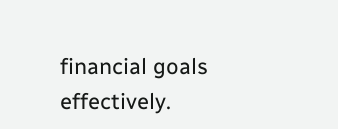financial goals effectively.